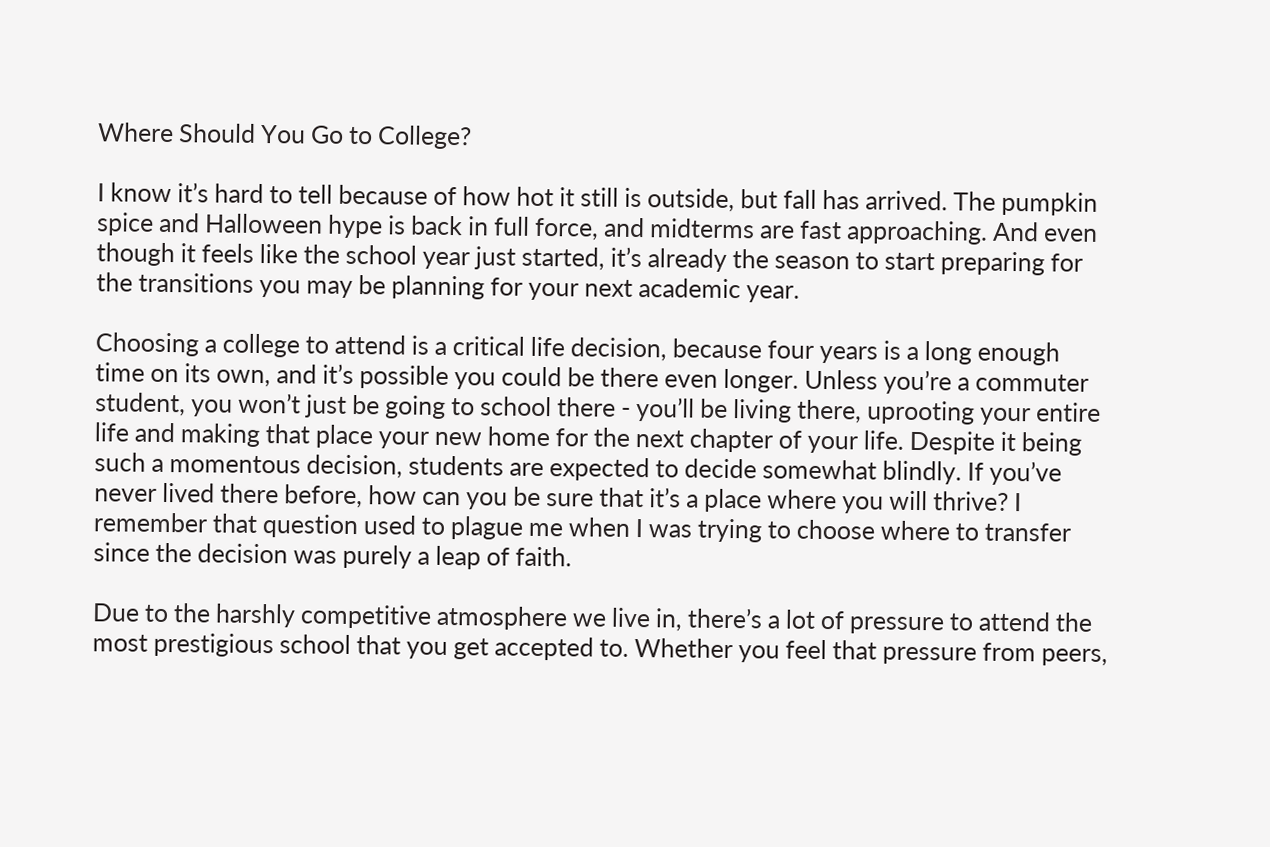Where Should You Go to College?

I know it’s hard to tell because of how hot it still is outside, but fall has arrived. The pumpkin spice and Halloween hype is back in full force, and midterms are fast approaching. And even though it feels like the school year just started, it’s already the season to start preparing for the transitions you may be planning for your next academic year.

Choosing a college to attend is a critical life decision, because four years is a long enough time on its own, and it’s possible you could be there even longer. Unless you’re a commuter student, you won’t just be going to school there - you’ll be living there, uprooting your entire life and making that place your new home for the next chapter of your life. Despite it being such a momentous decision, students are expected to decide somewhat blindly. If you’ve never lived there before, how can you be sure that it’s a place where you will thrive? I remember that question used to plague me when I was trying to choose where to transfer since the decision was purely a leap of faith.

Due to the harshly competitive atmosphere we live in, there’s a lot of pressure to attend the most prestigious school that you get accepted to. Whether you feel that pressure from peers,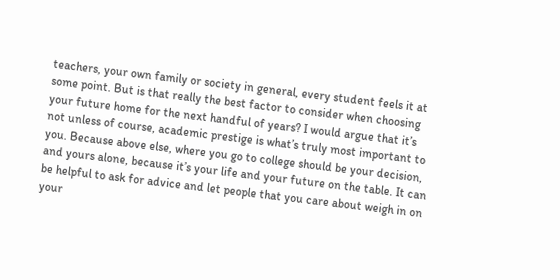teachers, your own family or society in general, every student feels it at some point. But is that really the best factor to consider when choosing your future home for the next handful of years? I would argue that it’s not unless of course, academic prestige is what’s truly most important to you. Because above else, where you go to college should be your decision, and yours alone, because it’s your life and your future on the table. It can be helpful to ask for advice and let people that you care about weigh in on your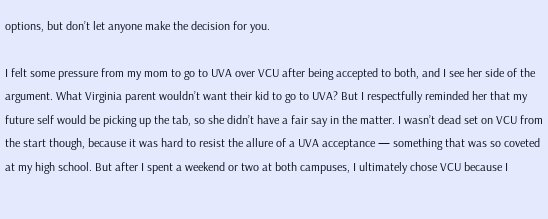options, but don’t let anyone make the decision for you.

I felt some pressure from my mom to go to UVA over VCU after being accepted to both, and I see her side of the argument. What Virginia parent wouldn’t want their kid to go to UVA? But I respectfully reminded her that my future self would be picking up the tab, so she didn’t have a fair say in the matter. I wasn’t dead set on VCU from the start though, because it was hard to resist the allure of a UVA acceptance — something that was so coveted at my high school. But after I spent a weekend or two at both campuses, I ultimately chose VCU because I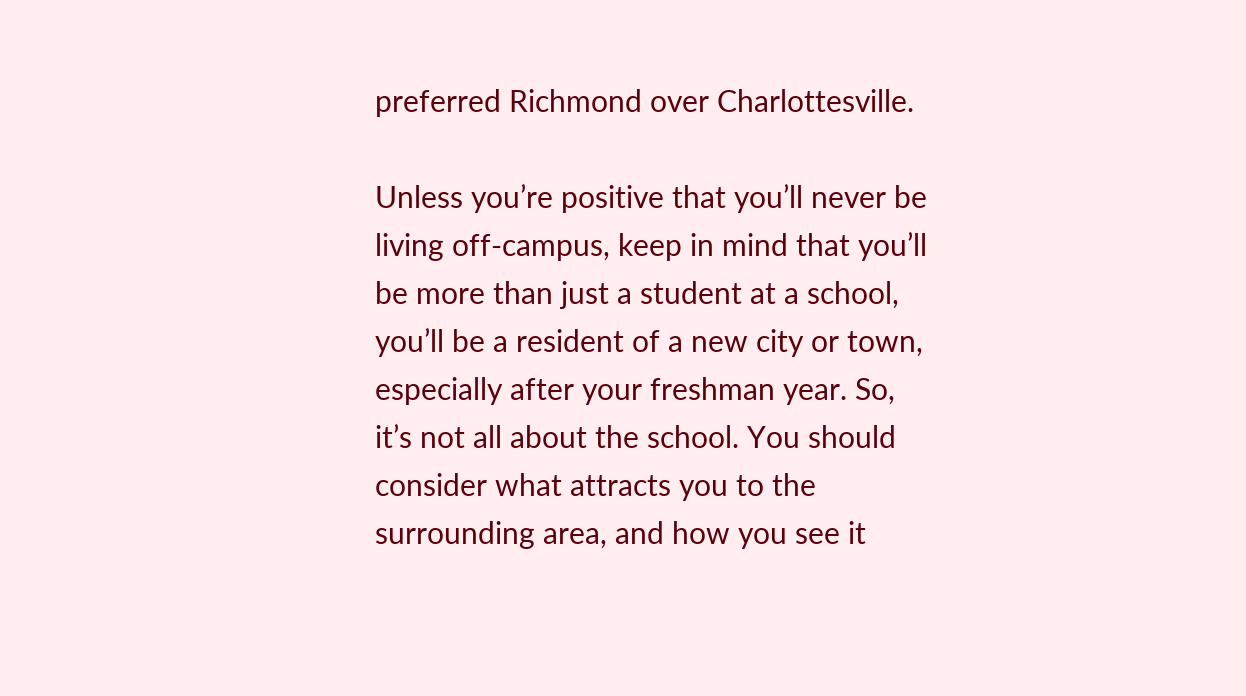preferred Richmond over Charlottesville.

Unless you’re positive that you’ll never be living off-campus, keep in mind that you’ll be more than just a student at a school, you’ll be a resident of a new city or town, especially after your freshman year. So, it’s not all about the school. You should consider what attracts you to the surrounding area, and how you see it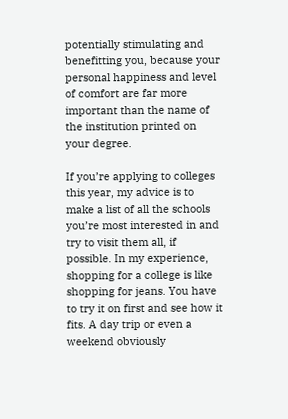potentially stimulating and benefitting you, because your personal happiness and level of comfort are far more important than the name of the institution printed on your degree.

If you’re applying to colleges this year, my advice is to make a list of all the schools you’re most interested in and try to visit them all, if possible. In my experience, shopping for a college is like shopping for jeans. You have to try it on first and see how it fits. A day trip or even a weekend obviously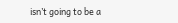isn’t going to be a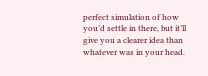perfect simulation of how you’d settle in there, but it’ll give you a clearer idea than whatever was in your head.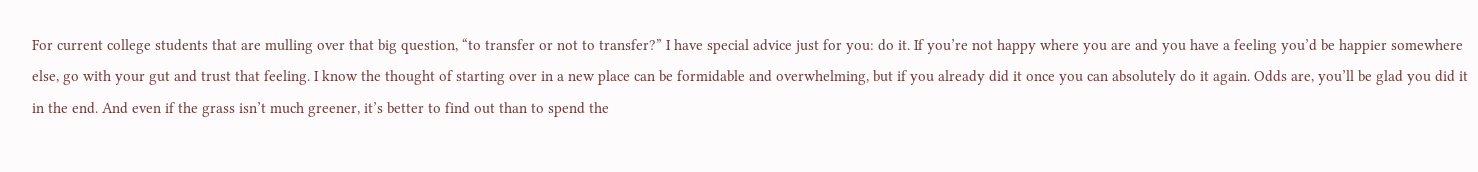For current college students that are mulling over that big question, “to transfer or not to transfer?” I have special advice just for you: do it. If you’re not happy where you are and you have a feeling you’d be happier somewhere else, go with your gut and trust that feeling. I know the thought of starting over in a new place can be formidable and overwhelming, but if you already did it once you can absolutely do it again. Odds are, you’ll be glad you did it in the end. And even if the grass isn’t much greener, it’s better to find out than to spend the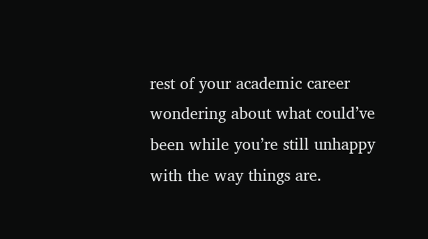rest of your academic career wondering about what could’ve been while you’re still unhappy with the way things are.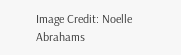Image Credit: Noelle Abrahams